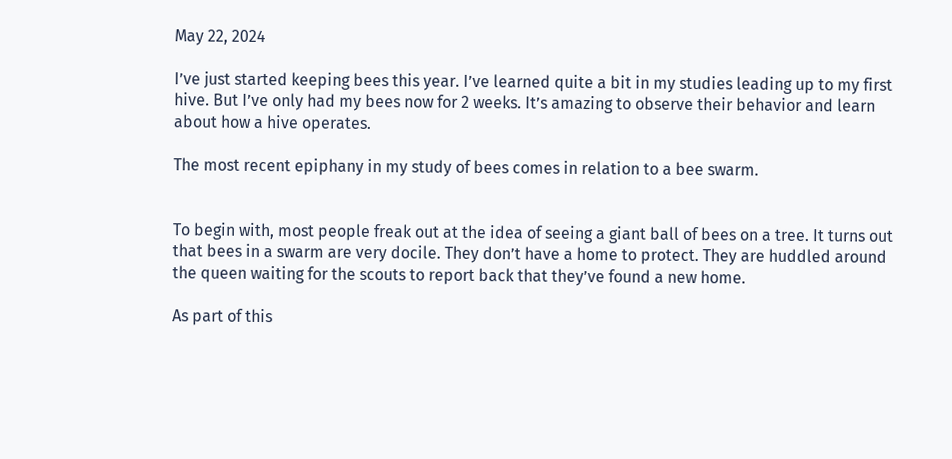May 22, 2024

I’ve just started keeping bees this year. I’ve learned quite a bit in my studies leading up to my first hive. But I’ve only had my bees now for 2 weeks. It’s amazing to observe their behavior and learn about how a hive operates.

The most recent epiphany in my study of bees comes in relation to a bee swarm.


To begin with, most people freak out at the idea of seeing a giant ball of bees on a tree. It turns out that bees in a swarm are very docile. They don’t have a home to protect. They are huddled around the queen waiting for the scouts to report back that they’ve found a new home.

As part of this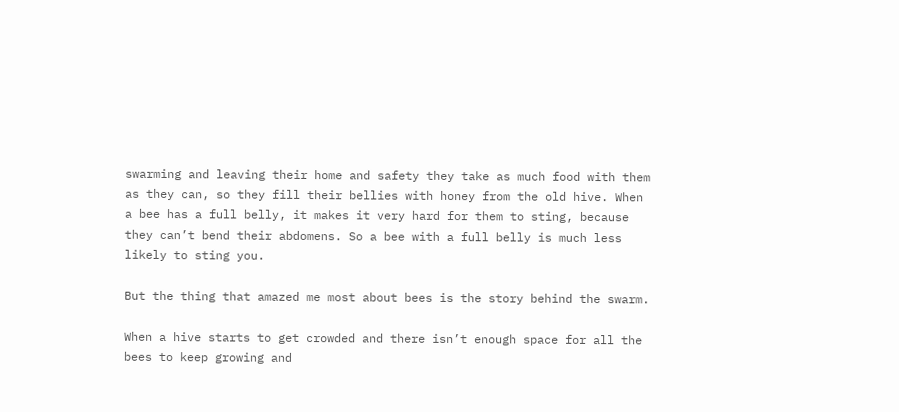swarming and leaving their home and safety they take as much food with them as they can, so they fill their bellies with honey from the old hive. When a bee has a full belly, it makes it very hard for them to sting, because they can’t bend their abdomens. So a bee with a full belly is much less likely to sting you.

But the thing that amazed me most about bees is the story behind the swarm.

When a hive starts to get crowded and there isn’t enough space for all the bees to keep growing and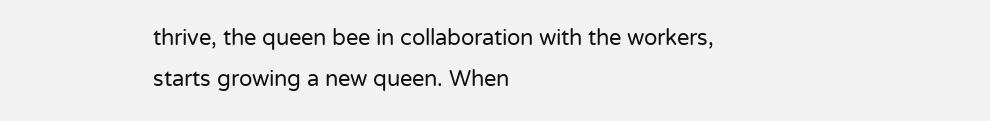thrive, the queen bee in collaboration with the workers, starts growing a new queen. When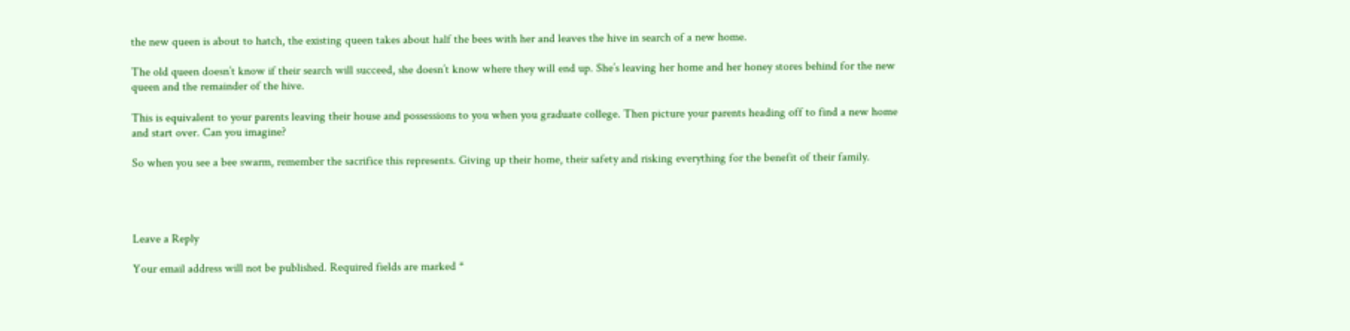the new queen is about to hatch, the existing queen takes about half the bees with her and leaves the hive in search of a new home.

The old queen doesn’t know if their search will succeed, she doesn’t know where they will end up. She’s leaving her home and her honey stores behind for the new queen and the remainder of the hive.

This is equivalent to your parents leaving their house and possessions to you when you graduate college. Then picture your parents heading off to find a new home and start over. Can you imagine?

So when you see a bee swarm, remember the sacrifice this represents. Giving up their home, their safety and risking everything for the benefit of their family.




Leave a Reply

Your email address will not be published. Required fields are marked *